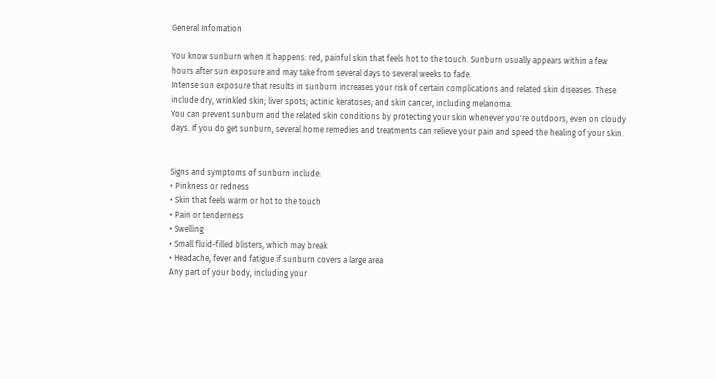General Infomation

You know sunburn when it happens: red, painful skin that feels hot to the touch. Sunburn usually appears within a few hours after sun exposure and may take from several days to several weeks to fade.
Intense sun exposure that results in sunburn increases your risk of certain complications and related skin diseases. These include dry, wrinkled skin; liver spots; actinic keratoses; and skin cancer, including melanoma.
You can prevent sunburn and the related skin conditions by protecting your skin whenever you're outdoors, even on cloudy days. If you do get sunburn, several home remedies and treatments can relieve your pain and speed the healing of your skin.


Signs and symptoms of sunburn include:
• Pinkness or redness
• Skin that feels warm or hot to the touch
• Pain or tenderness
• Swelling
• Small fluid-filled blisters, which may break
• Headache, fever and fatigue if sunburn covers a large area
Any part of your body, including your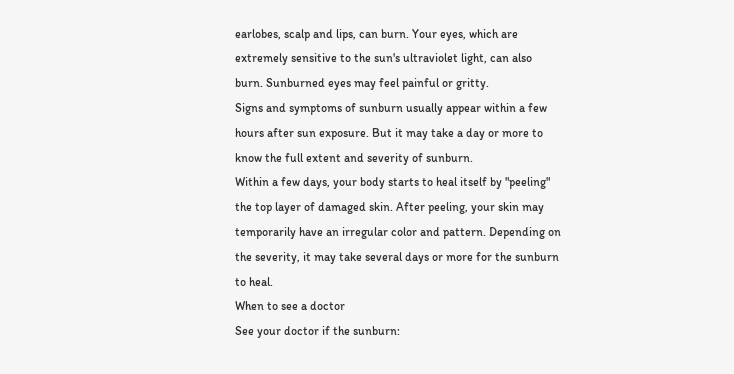earlobes, scalp and lips, can burn. Your eyes, which are extremely sensitive to the sun's ultraviolet light, can also burn. Sunburned eyes may feel painful or gritty.
Signs and symptoms of sunburn usually appear within a few hours after sun exposure. But it may take a day or more to know the full extent and severity of sunburn.
Within a few days, your body starts to heal itself by "peeling" the top layer of damaged skin. After peeling, your skin may temporarily have an irregular color and pattern. Depending on the severity, it may take several days or more for the sunburn to heal.
When to see a doctor
See your doctor if the sunburn: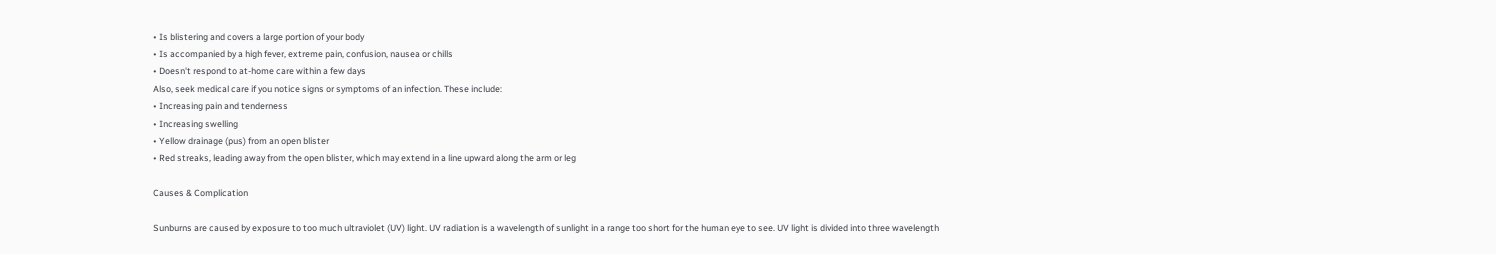• Is blistering and covers a large portion of your body
• Is accompanied by a high fever, extreme pain, confusion, nausea or chills
• Doesn't respond to at-home care within a few days
Also, seek medical care if you notice signs or symptoms of an infection. These include:
• Increasing pain and tenderness
• Increasing swelling
• Yellow drainage (pus) from an open blister
• Red streaks, leading away from the open blister, which may extend in a line upward along the arm or leg

Causes & Complication

Sunburns are caused by exposure to too much ultraviolet (UV) light. UV radiation is a wavelength of sunlight in a range too short for the human eye to see. UV light is divided into three wavelength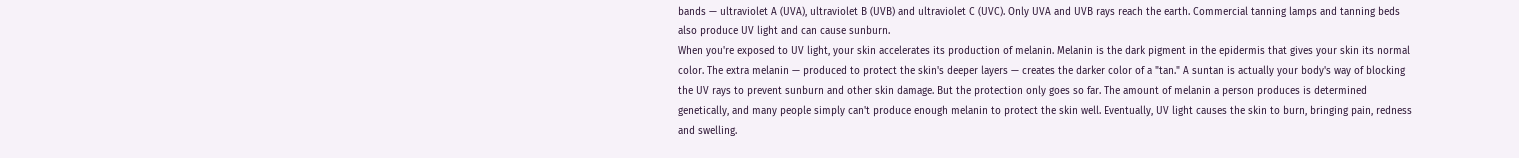bands — ultraviolet A (UVA), ultraviolet B (UVB) and ultraviolet C (UVC). Only UVA and UVB rays reach the earth. Commercial tanning lamps and tanning beds also produce UV light and can cause sunburn.
When you're exposed to UV light, your skin accelerates its production of melanin. Melanin is the dark pigment in the epidermis that gives your skin its normal color. The extra melanin — produced to protect the skin's deeper layers — creates the darker color of a "tan." A suntan is actually your body's way of blocking the UV rays to prevent sunburn and other skin damage. But the protection only goes so far. The amount of melanin a person produces is determined genetically, and many people simply can't produce enough melanin to protect the skin well. Eventually, UV light causes the skin to burn, bringing pain, redness and swelling.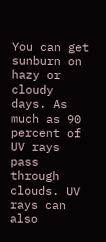You can get sunburn on hazy or cloudy days. As much as 90 percent of UV rays pass through clouds. UV rays can also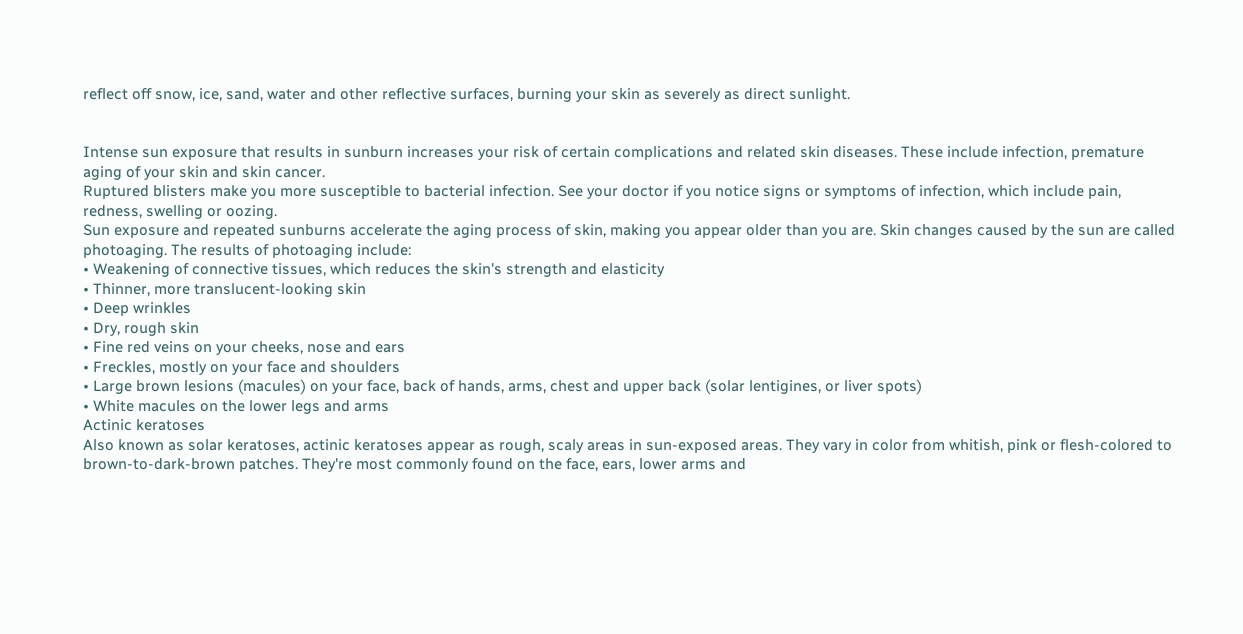reflect off snow, ice, sand, water and other reflective surfaces, burning your skin as severely as direct sunlight.


Intense sun exposure that results in sunburn increases your risk of certain complications and related skin diseases. These include infection, premature aging of your skin and skin cancer.
Ruptured blisters make you more susceptible to bacterial infection. See your doctor if you notice signs or symptoms of infection, which include pain, redness, swelling or oozing.
Sun exposure and repeated sunburns accelerate the aging process of skin, making you appear older than you are. Skin changes caused by the sun are called photoaging. The results of photoaging include:
• Weakening of connective tissues, which reduces the skin's strength and elasticity
• Thinner, more translucent-looking skin
• Deep wrinkles
• Dry, rough skin
• Fine red veins on your cheeks, nose and ears
• Freckles, mostly on your face and shoulders
• Large brown lesions (macules) on your face, back of hands, arms, chest and upper back (solar lentigines, or liver spots)
• White macules on the lower legs and arms
Actinic keratoses
Also known as solar keratoses, actinic keratoses appear as rough, scaly areas in sun-exposed areas. They vary in color from whitish, pink or flesh-colored to brown-to-dark-brown patches. They're most commonly found on the face, ears, lower arms and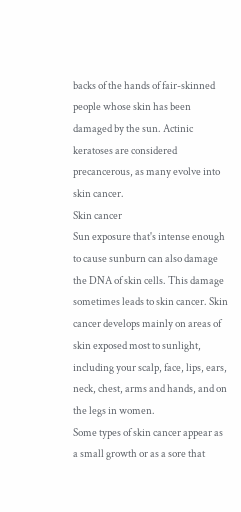backs of the hands of fair-skinned people whose skin has been damaged by the sun. Actinic keratoses are considered precancerous, as many evolve into skin cancer.
Skin cancer
Sun exposure that's intense enough to cause sunburn can also damage the DNA of skin cells. This damage sometimes leads to skin cancer. Skin cancer develops mainly on areas of skin exposed most to sunlight, including your scalp, face, lips, ears, neck, chest, arms and hands, and on the legs in women.
Some types of skin cancer appear as a small growth or as a sore that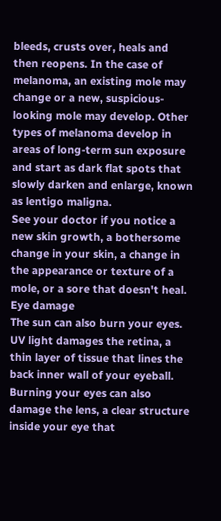bleeds, crusts over, heals and then reopens. In the case of melanoma, an existing mole may change or a new, suspicious-looking mole may develop. Other types of melanoma develop in areas of long-term sun exposure and start as dark flat spots that slowly darken and enlarge, known as lentigo maligna.
See your doctor if you notice a new skin growth, a bothersome change in your skin, a change in the appearance or texture of a mole, or a sore that doesn't heal.
Eye damage
The sun can also burn your eyes. UV light damages the retina, a thin layer of tissue that lines the back inner wall of your eyeball. Burning your eyes can also damage the lens, a clear structure inside your eye that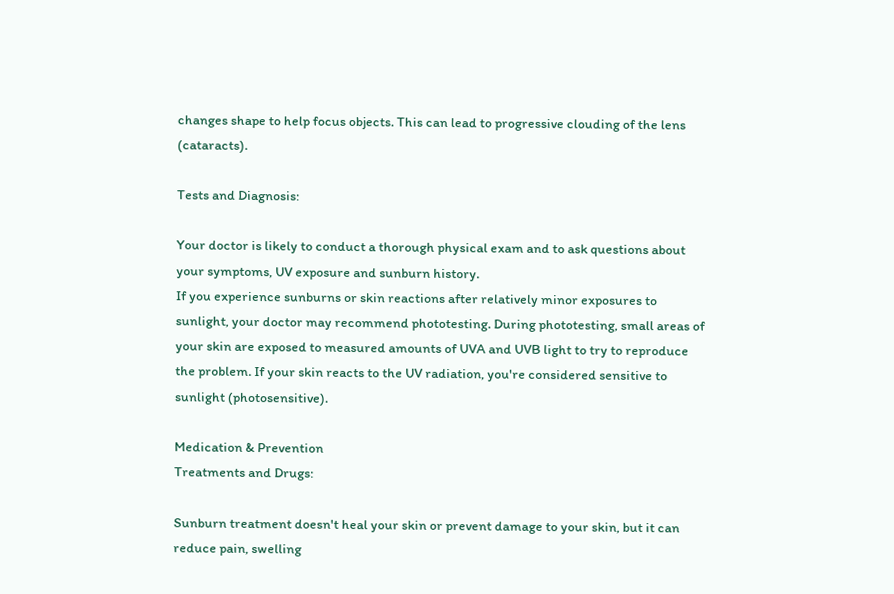changes shape to help focus objects. This can lead to progressive clouding of the lens (cataracts).

Tests and Diagnosis:

Your doctor is likely to conduct a thorough physical exam and to ask questions about your symptoms, UV exposure and sunburn history.
If you experience sunburns or skin reactions after relatively minor exposures to sunlight, your doctor may recommend phototesting. During phototesting, small areas of your skin are exposed to measured amounts of UVA and UVB light to try to reproduce the problem. If your skin reacts to the UV radiation, you're considered sensitive to sunlight (photosensitive).

Medication & Prevention
Treatments and Drugs:

Sunburn treatment doesn't heal your skin or prevent damage to your skin, but it can reduce pain, swelling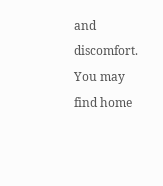and discomfort. You may find home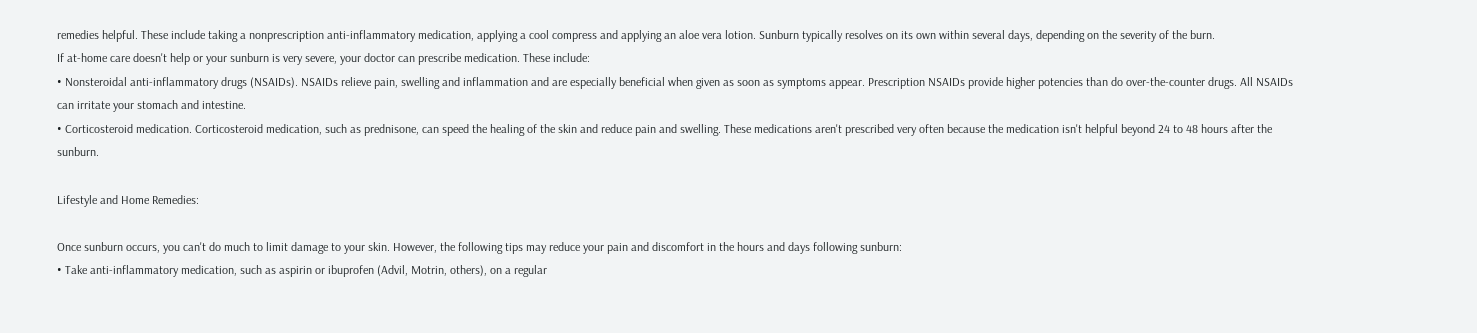remedies helpful. These include taking a nonprescription anti-inflammatory medication, applying a cool compress and applying an aloe vera lotion. Sunburn typically resolves on its own within several days, depending on the severity of the burn.
If at-home care doesn't help or your sunburn is very severe, your doctor can prescribe medication. These include:
• Nonsteroidal anti-inflammatory drugs (NSAIDs). NSAIDs relieve pain, swelling and inflammation and are especially beneficial when given as soon as symptoms appear. Prescription NSAIDs provide higher potencies than do over-the-counter drugs. All NSAIDs can irritate your stomach and intestine.
• Corticosteroid medication. Corticosteroid medication, such as prednisone, can speed the healing of the skin and reduce pain and swelling. These medications aren't prescribed very often because the medication isn't helpful beyond 24 to 48 hours after the sunburn.

Lifestyle and Home Remedies:

Once sunburn occurs, you can't do much to limit damage to your skin. However, the following tips may reduce your pain and discomfort in the hours and days following sunburn:
• Take anti-inflammatory medication, such as aspirin or ibuprofen (Advil, Motrin, others), on a regular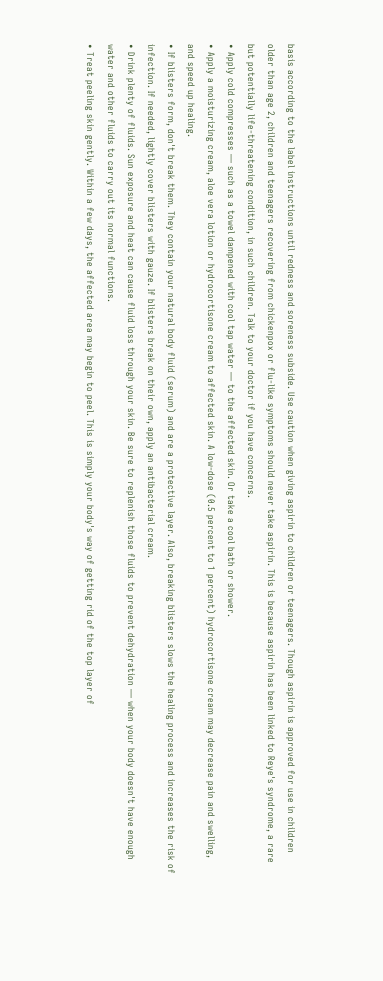basis according to the label instructions until redness and soreness subside. Use caution when giving aspirin to children or teenagers. Though aspirin is approved for use in children older than age 2, children and teenagers recovering from chickenpox or flu-like symptoms should never take aspirin. This is because aspirin has been linked to Reye's syndrome, a rare but potentially life-threatening condition, in such children. Talk to your doctor if you have concerns.
• Apply cold compresses — such as a towel dampened with cool tap water — to the affected skin. Or take a cool bath or shower.
• Apply a moisturizing cream, aloe vera lotion or hydrocortisone cream to affected skin. A low-dose (0.5 percent to 1 percent) hydrocortisone cream may decrease pain and swelling, and speed up healing.
• If blisters form, don't break them. They contain your natural body fluid (serum) and are a protective layer. Also, breaking blisters slows the healing process and increases the risk of infection. If needed, lightly cover blisters with gauze. If blisters break on their own, apply an antibacterial cream.
• Drink plenty of fluids. Sun exposure and heat can cause fluid loss through your skin. Be sure to replenish those fluids to prevent dehydration — when your body doesn't have enough water and other fluids to carry out its normal functions.
• Treat peeling skin gently. Within a few days, the affected area may begin to peel. This is simply your body's way of getting rid of the top layer of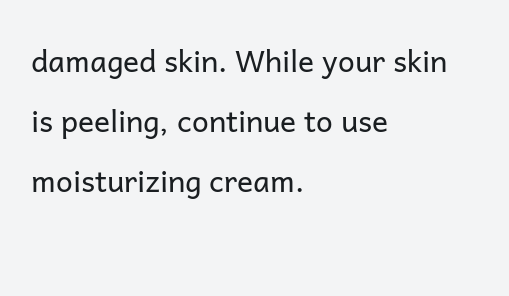damaged skin. While your skin is peeling, continue to use moisturizing cream.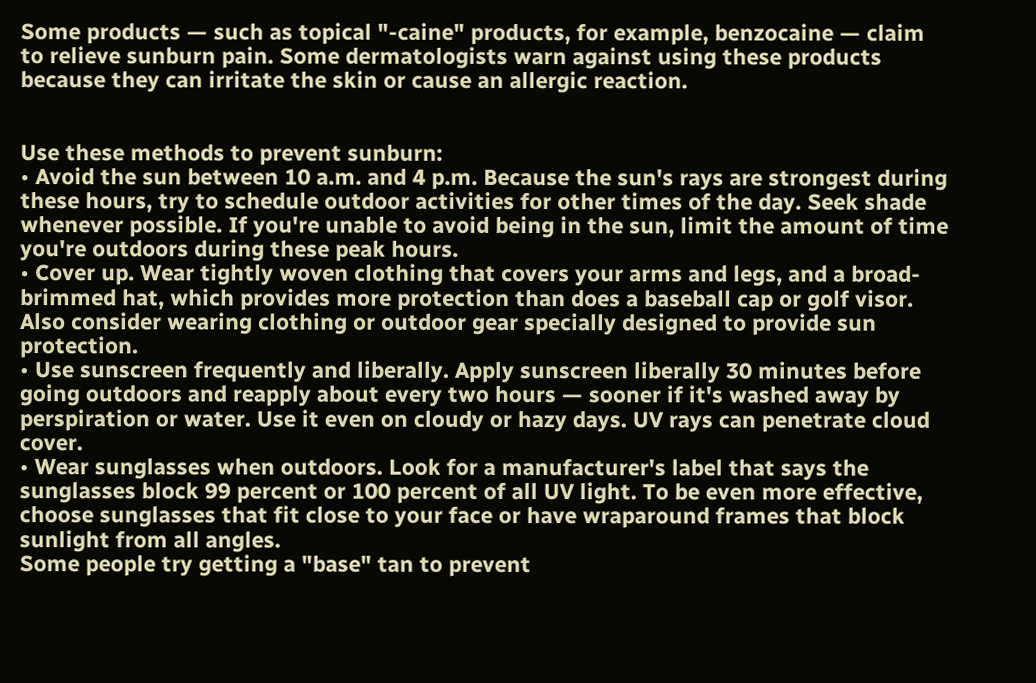Some products — such as topical "-caine" products, for example, benzocaine — claim to relieve sunburn pain. Some dermatologists warn against using these products because they can irritate the skin or cause an allergic reaction.


Use these methods to prevent sunburn:
• Avoid the sun between 10 a.m. and 4 p.m. Because the sun's rays are strongest during these hours, try to schedule outdoor activities for other times of the day. Seek shade whenever possible. If you're unable to avoid being in the sun, limit the amount of time you're outdoors during these peak hours.
• Cover up. Wear tightly woven clothing that covers your arms and legs, and a broad-brimmed hat, which provides more protection than does a baseball cap or golf visor. Also consider wearing clothing or outdoor gear specially designed to provide sun protection.
• Use sunscreen frequently and liberally. Apply sunscreen liberally 30 minutes before going outdoors and reapply about every two hours — sooner if it's washed away by perspiration or water. Use it even on cloudy or hazy days. UV rays can penetrate cloud cover.
• Wear sunglasses when outdoors. Look for a manufacturer's label that says the sunglasses block 99 percent or 100 percent of all UV light. To be even more effective, choose sunglasses that fit close to your face or have wraparound frames that block sunlight from all angles.
Some people try getting a "base" tan to prevent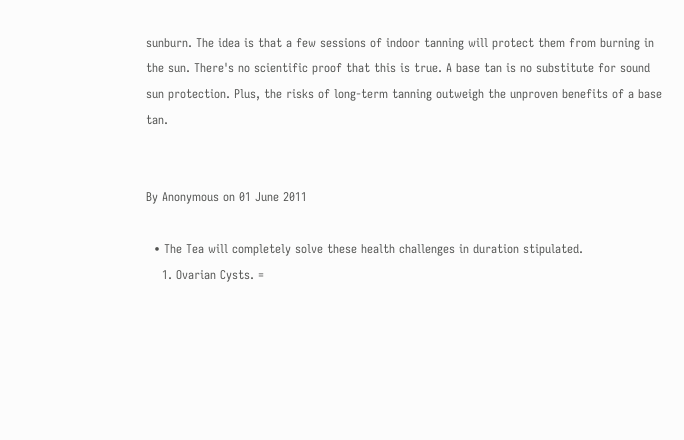sunburn. The idea is that a few sessions of indoor tanning will protect them from burning in the sun. There's no scientific proof that this is true. A base tan is no substitute for sound sun protection. Plus, the risks of long-term tanning outweigh the unproven benefits of a base tan.


By Anonymous on 01 June 2011

  • The Tea will completely solve these health challenges in duration stipulated.
    1. Ovarian Cysts. =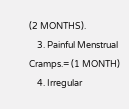(2 MONTHS).
    3. Painful Menstrual Cramps.= (1 MONTH)
    4. Irregular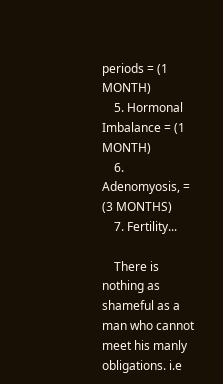periods = (1 MONTH)
    5. Hormonal Imbalance = (1 MONTH)
    6. Adenomyosis, = (3 MONTHS)
    7. Fertility...

    There is nothing as shameful as a man who cannot meet his manly obligations. i.e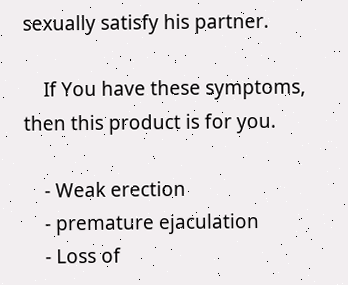sexually satisfy his partner.

    If You have these symptoms, then this product is for you.

    - Weak erection
    - premature ejaculation
    - Loss of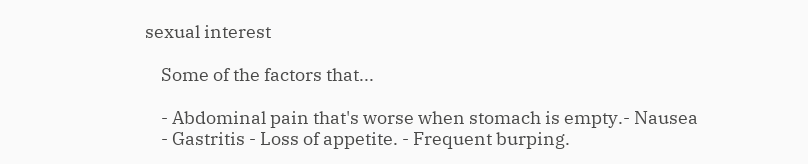sexual interest

    Some of the factors that...

    - Abdominal pain that's worse when stomach is empty.- Nausea
    - Gastritis - Loss of appetite. - Frequent burping.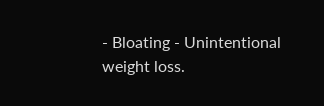- Bloating - Unintentional weight loss.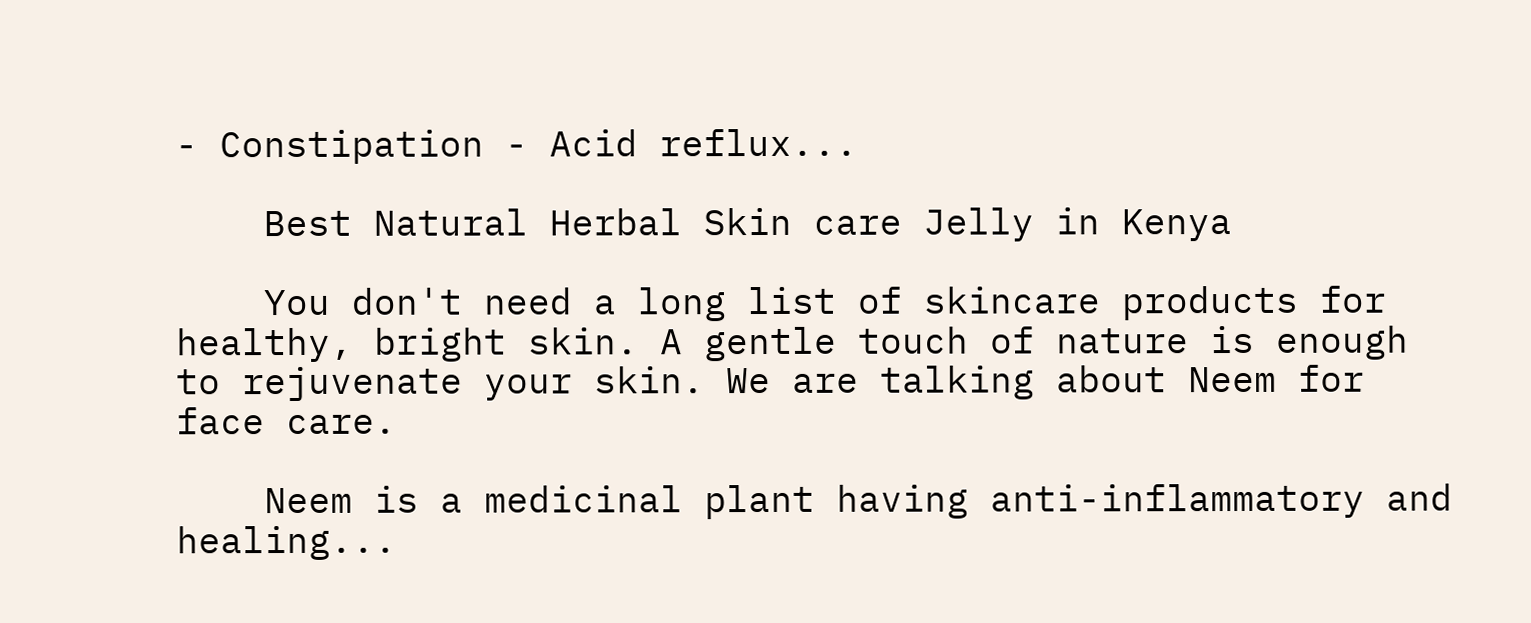- Constipation - Acid reflux...

    Best Natural Herbal Skin care Jelly in Kenya

    You don't need a long list of skincare products for healthy, bright skin. A gentle touch of nature is enough to rejuvenate your skin. We are talking about Neem for face care.

    Neem is a medicinal plant having anti-inflammatory and healing...